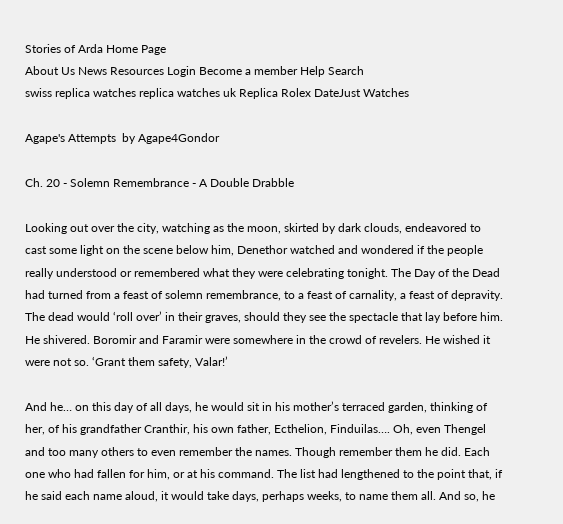Stories of Arda Home Page
About Us News Resources Login Become a member Help Search
swiss replica watches replica watches uk Replica Rolex DateJust Watches

Agape's Attempts  by Agape4Gondor

Ch. 20 - Solemn Remembrance - A Double Drabble

Looking out over the city, watching as the moon, skirted by dark clouds, endeavored to cast some light on the scene below him, Denethor watched and wondered if the people really understood or remembered what they were celebrating tonight. The Day of the Dead had turned from a feast of solemn remembrance, to a feast of carnality, a feast of depravity. The dead would ‘roll over’ in their graves, should they see the spectacle that lay before him. He shivered. Boromir and Faramir were somewhere in the crowd of revelers. He wished it were not so. ‘Grant them safety, Valar!’

And he… on this day of all days, he would sit in his mother’s terraced garden, thinking of her, of his grandfather Cranthir, his own father, Ecthelion, Finduilas…. Oh, even Thengel and too many others to even remember the names. Though remember them he did. Each one who had fallen for him, or at his command. The list had lengthened to the point that, if he said each name aloud, it would take days, perhaps weeks, to name them all. And so, he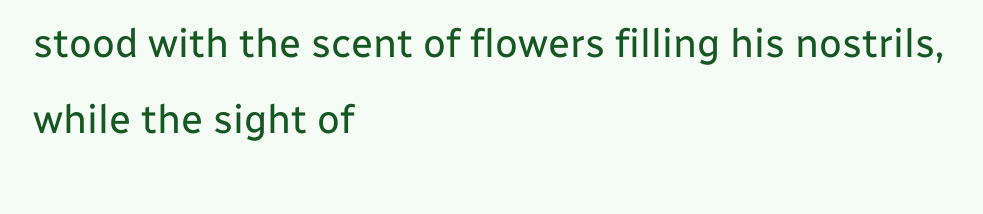stood with the scent of flowers filling his nostrils, while the sight of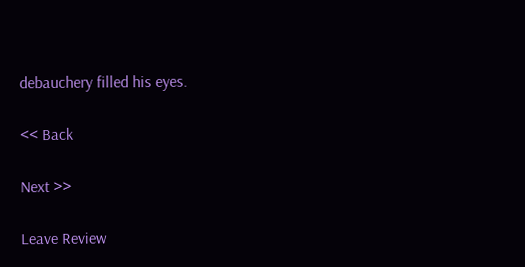debauchery filled his eyes.

<< Back

Next >>

Leave Review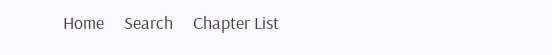Home     Search     Chapter List